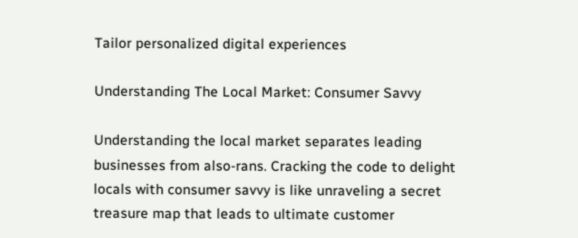Tailor personalized digital experiences

Understanding The Local Market: Consumer Savvy

Understanding the local market separates leading businesses from also-rans. Cracking the code to delight locals with consumer savvy is like unraveling a secret treasure map that leads to ultimate customer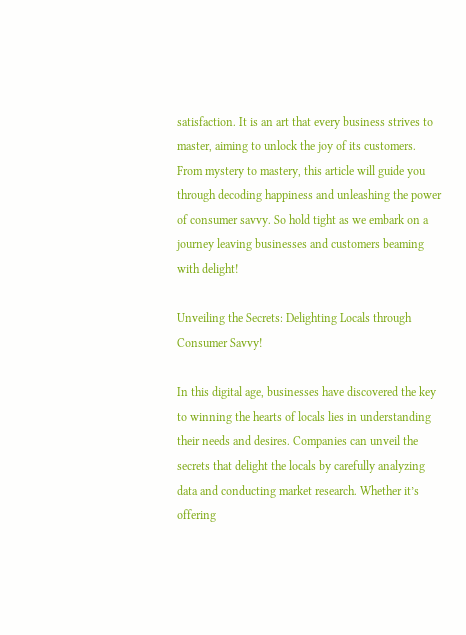satisfaction. It is an art that every business strives to master, aiming to unlock the joy of its customers. From mystery to mastery, this article will guide you through decoding happiness and unleashing the power of consumer savvy. So hold tight as we embark on a journey leaving businesses and customers beaming with delight!

Unveiling the Secrets: Delighting Locals through Consumer Savvy!

In this digital age, businesses have discovered the key to winning the hearts of locals lies in understanding their needs and desires. Companies can unveil the secrets that delight the locals by carefully analyzing data and conducting market research. Whether it’s offering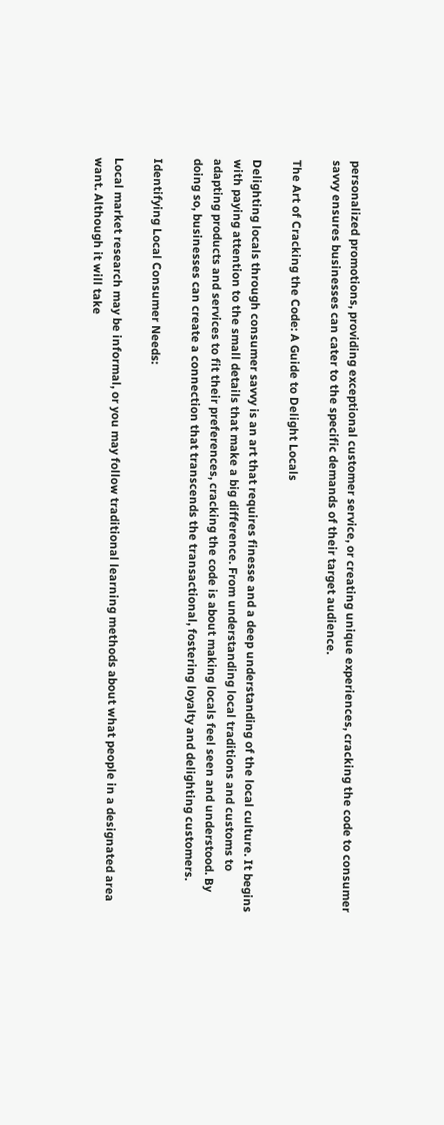personalized promotions, providing exceptional customer service, or creating unique experiences, cracking the code to consumer savvy ensures businesses can cater to the specific demands of their target audience.

The Art of Cracking the Code: A Guide to Delight Locals

Delighting locals through consumer savvy is an art that requires finesse and a deep understanding of the local culture. It begins with paying attention to the small details that make a big difference. From understanding local traditions and customs to adapting products and services to fit their preferences, cracking the code is about making locals feel seen and understood. By doing so, businesses can create a connection that transcends the transactional, fostering loyalty and delighting customers.

Identifying Local Consumer Needs:

Local market research may be informal, or you may follow traditional learning methods about what people in a designated area want. Although it will take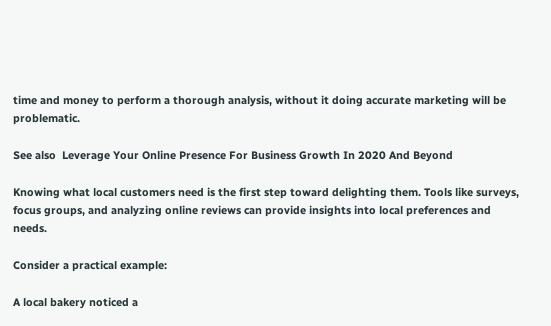time and money to perform a thorough analysis, without it doing accurate marketing will be problematic.

See also  Leverage Your Online Presence For Business Growth In 2020 And Beyond

Knowing what local customers need is the first step toward delighting them. Tools like surveys, focus groups, and analyzing online reviews can provide insights into local preferences and needs.

Consider a practical example:

A local bakery noticed a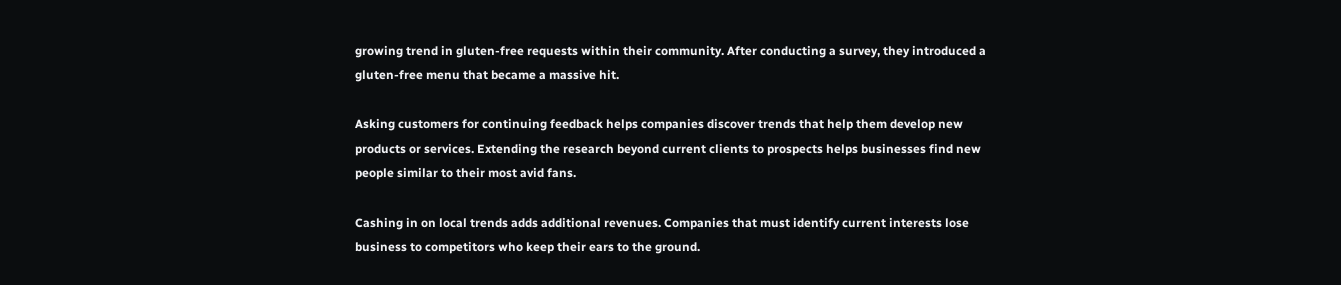growing trend in gluten-free requests within their community. After conducting a survey, they introduced a gluten-free menu that became a massive hit.

Asking customers for continuing feedback helps companies discover trends that help them develop new products or services. Extending the research beyond current clients to prospects helps businesses find new people similar to their most avid fans.

Cashing in on local trends adds additional revenues. Companies that must identify current interests lose business to competitors who keep their ears to the ground.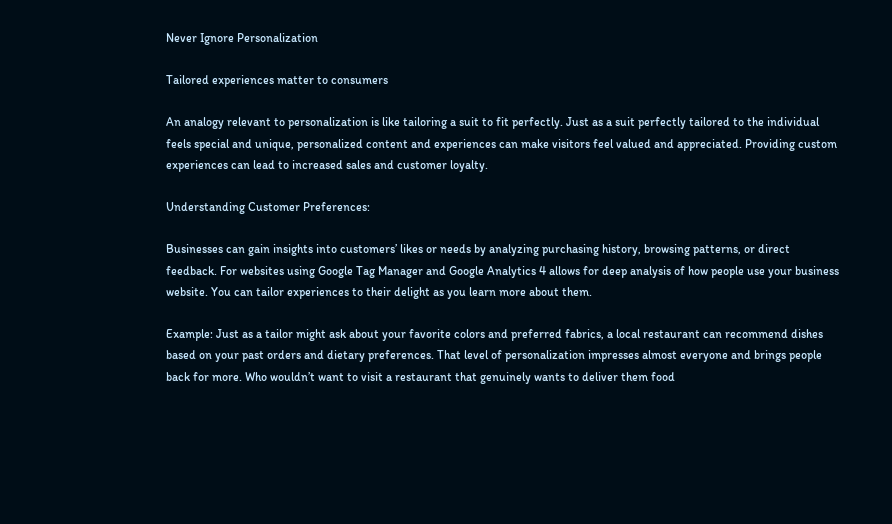Never Ignore Personalization

Tailored experiences matter to consumers

An analogy relevant to personalization is like tailoring a suit to fit perfectly. Just as a suit perfectly tailored to the individual feels special and unique, personalized content and experiences can make visitors feel valued and appreciated. Providing custom experiences can lead to increased sales and customer loyalty.

Understanding Customer Preferences:

Businesses can gain insights into customers’ likes or needs by analyzing purchasing history, browsing patterns, or direct feedback. For websites using Google Tag Manager and Google Analytics 4 allows for deep analysis of how people use your business website. You can tailor experiences to their delight as you learn more about them.

Example: Just as a tailor might ask about your favorite colors and preferred fabrics, a local restaurant can recommend dishes based on your past orders and dietary preferences. That level of personalization impresses almost everyone and brings people back for more. Who wouldn’t want to visit a restaurant that genuinely wants to deliver them food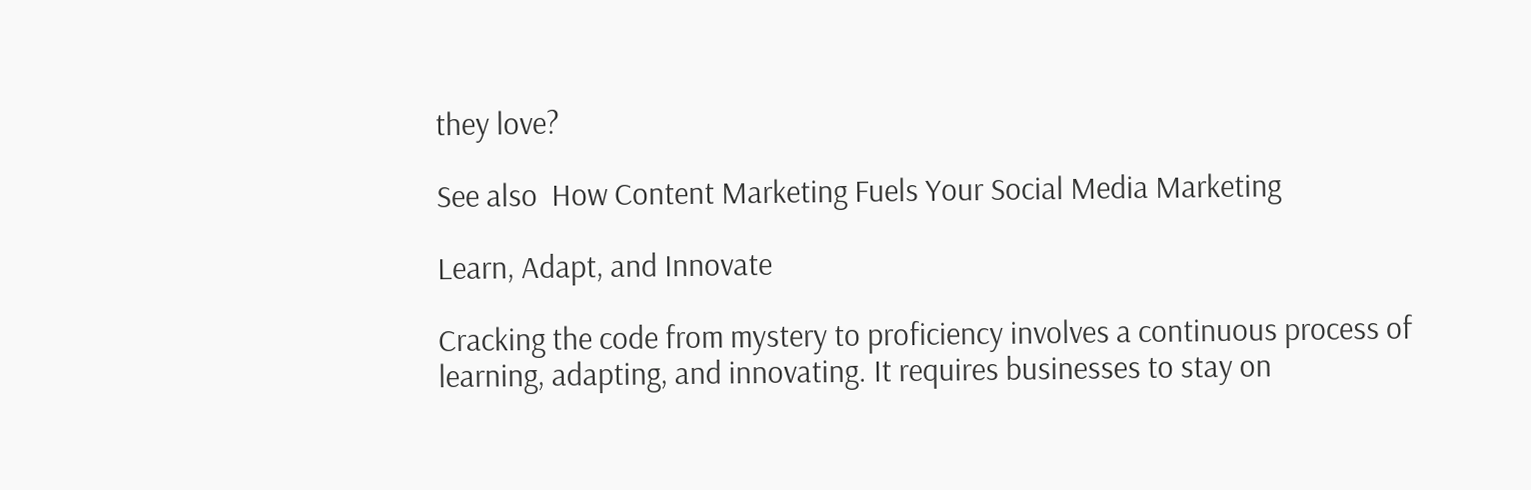they love?

See also  How Content Marketing Fuels Your Social Media Marketing

Learn, Adapt, and Innovate

Cracking the code from mystery to proficiency involves a continuous process of learning, adapting, and innovating. It requires businesses to stay on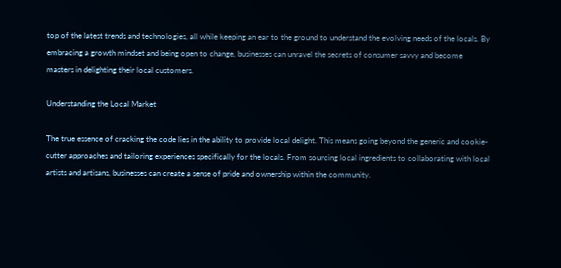top of the latest trends and technologies, all while keeping an ear to the ground to understand the evolving needs of the locals. By embracing a growth mindset and being open to change, businesses can unravel the secrets of consumer savvy and become masters in delighting their local customers.

Understanding the Local Market

The true essence of cracking the code lies in the ability to provide local delight. This means going beyond the generic and cookie-cutter approaches and tailoring experiences specifically for the locals. From sourcing local ingredients to collaborating with local artists and artisans, businesses can create a sense of pride and ownership within the community.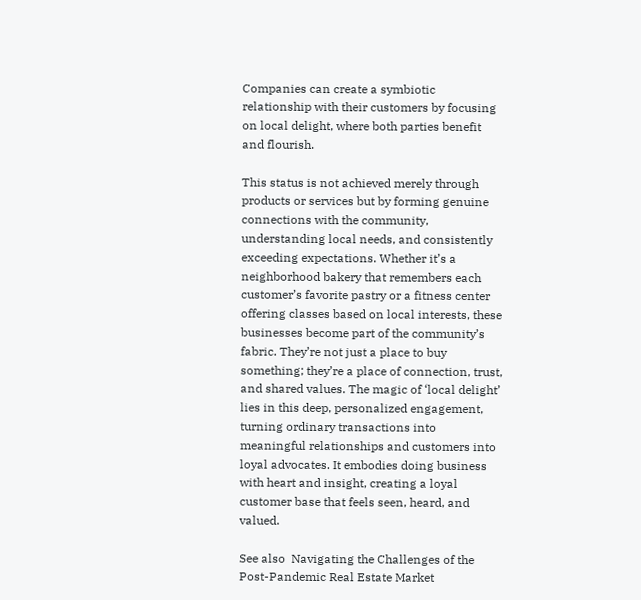Companies can create a symbiotic relationship with their customers by focusing on local delight, where both parties benefit and flourish.

This status is not achieved merely through products or services but by forming genuine connections with the community, understanding local needs, and consistently exceeding expectations. Whether it’s a neighborhood bakery that remembers each customer’s favorite pastry or a fitness center offering classes based on local interests, these businesses become part of the community’s fabric. They’re not just a place to buy something; they’re a place of connection, trust, and shared values. The magic of ‘local delight’ lies in this deep, personalized engagement, turning ordinary transactions into meaningful relationships and customers into loyal advocates. It embodies doing business with heart and insight, creating a loyal customer base that feels seen, heard, and valued.

See also  Navigating the Challenges of the Post-Pandemic Real Estate Market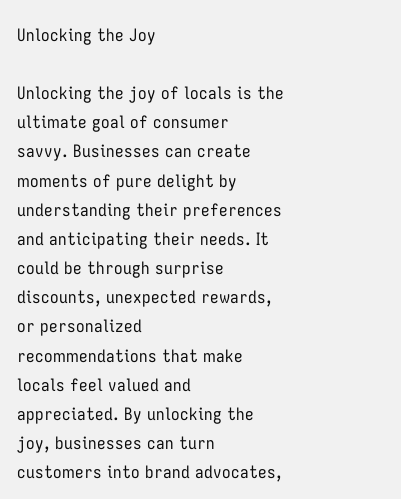Unlocking the Joy

Unlocking the joy of locals is the ultimate goal of consumer savvy. Businesses can create moments of pure delight by understanding their preferences and anticipating their needs. It could be through surprise discounts, unexpected rewards, or personalized recommendations that make locals feel valued and appreciated. By unlocking the joy, businesses can turn customers into brand advocates,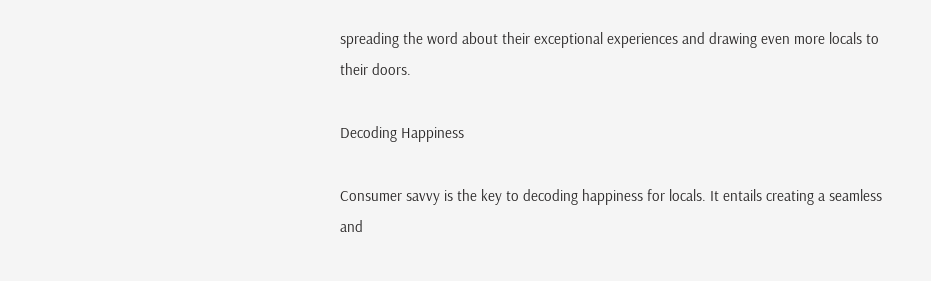spreading the word about their exceptional experiences and drawing even more locals to their doors.

Decoding Happiness

Consumer savvy is the key to decoding happiness for locals. It entails creating a seamless and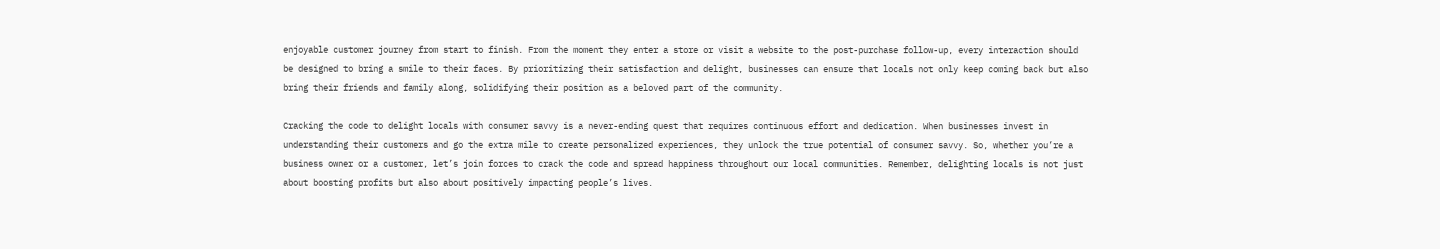enjoyable customer journey from start to finish. From the moment they enter a store or visit a website to the post-purchase follow-up, every interaction should be designed to bring a smile to their faces. By prioritizing their satisfaction and delight, businesses can ensure that locals not only keep coming back but also bring their friends and family along, solidifying their position as a beloved part of the community.

Cracking the code to delight locals with consumer savvy is a never-ending quest that requires continuous effort and dedication. When businesses invest in understanding their customers and go the extra mile to create personalized experiences, they unlock the true potential of consumer savvy. So, whether you’re a business owner or a customer, let’s join forces to crack the code and spread happiness throughout our local communities. Remember, delighting locals is not just about boosting profits but also about positively impacting people’s lives.